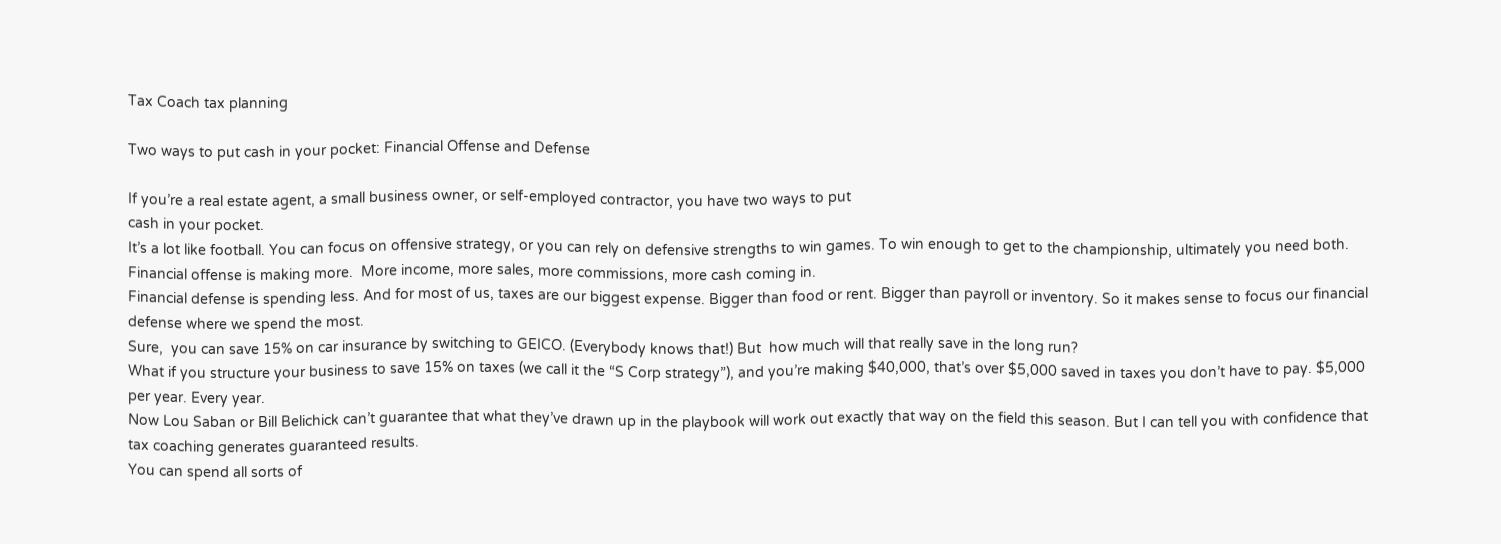Tax Coach tax planning

Two ways to put cash in your pocket: Financial Offense and Defense

If you’re a real estate agent, a small business owner, or self-employed contractor, you have two ways to put
cash in your pocket.
It’s a lot like football. You can focus on offensive strategy, or you can rely on defensive strengths to win games. To win enough to get to the championship, ultimately you need both.
Financial offense is making more.  More income, more sales, more commissions, more cash coming in.
Financial defense is spending less. And for most of us, taxes are our biggest expense. Bigger than food or rent. Bigger than payroll or inventory. So it makes sense to focus our financial defense where we spend the most.
Sure,  you can save 15% on car insurance by switching to GEICO. (Everybody knows that!) But  how much will that really save in the long run?
What if you structure your business to save 15% on taxes (we call it the “S Corp strategy”), and you’re making $40,000, that’s over $5,000 saved in taxes you don’t have to pay. $5,000 per year. Every year.
Now Lou Saban or Bill Belichick can’t guarantee that what they’ve drawn up in the playbook will work out exactly that way on the field this season. But I can tell you with confidence that tax coaching generates guaranteed results.
You can spend all sorts of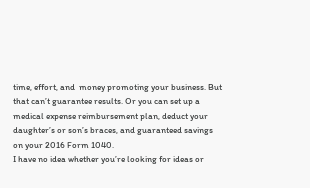time, effort, and  money promoting your business. But that can’t guarantee results. Or you can set up a  medical expense reimbursement plan, deduct your daughter’s or son’s braces, and guaranteed savings on your 2016 Form 1040.
I have no idea whether you’re looking for ideas or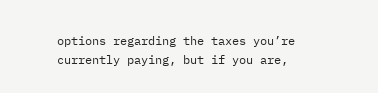options regarding the taxes you’re currently paying, but if you are,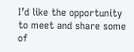I’d like the opportunity to meet and share some of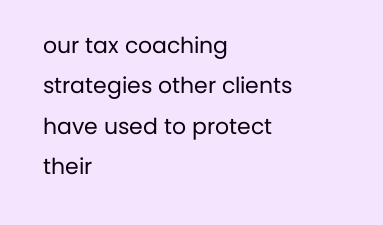our tax coaching strategies other clients have used to protect their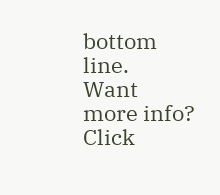bottom line.
Want more info? Click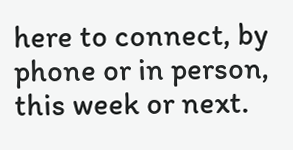here to connect, by phone or in person, this week or next.